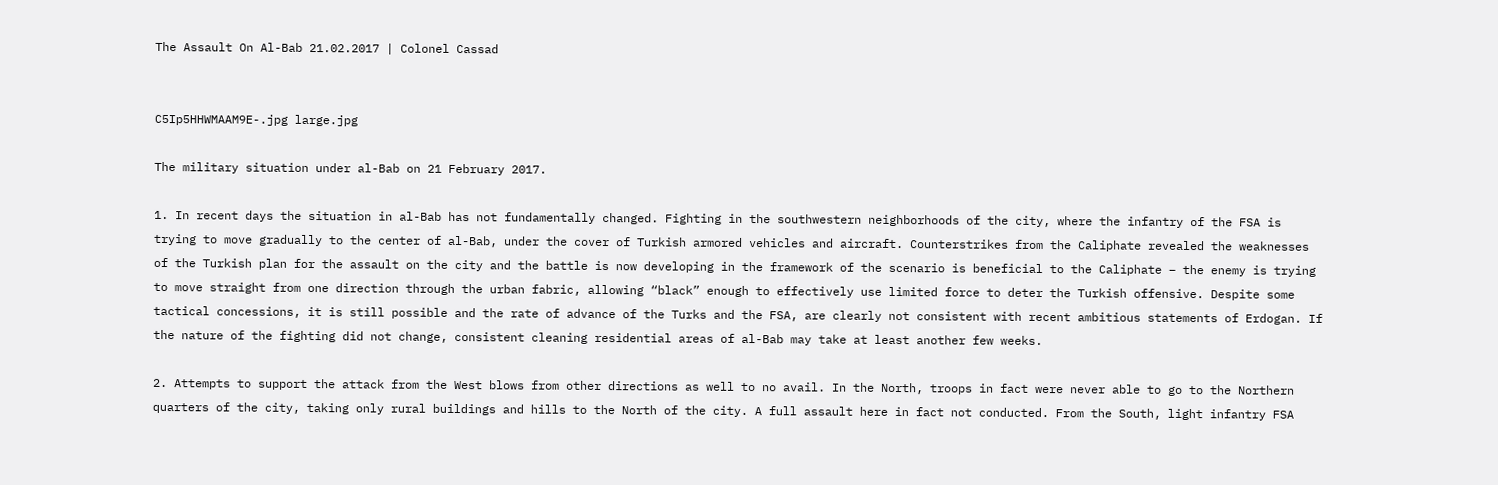The Assault On Al-Bab 21.02.2017 | Colonel Cassad


C5Ip5HHWMAAM9E-.jpg large.jpg

The military situation under al-Bab on 21 February 2017.

1. In recent days the situation in al-Bab has not fundamentally changed. Fighting in the southwestern neighborhoods of the city, where the infantry of the FSA is trying to move gradually to the center of al-Bab, under the cover of Turkish armored vehicles and aircraft. Counterstrikes from the Caliphate revealed the weaknesses of the Turkish plan for the assault on the city and the battle is now developing in the framework of the scenario is beneficial to the Caliphate – the enemy is trying to move straight from one direction through the urban fabric, allowing “black” enough to effectively use limited force to deter the Turkish offensive. Despite some tactical concessions, it is still possible and the rate of advance of the Turks and the FSA, are clearly not consistent with recent ambitious statements of Erdogan. If the nature of the fighting did not change, consistent cleaning residential areas of al-Bab may take at least another few weeks.

2. Attempts to support the attack from the West blows from other directions as well to no avail. In the North, troops in fact were never able to go to the Northern quarters of the city, taking only rural buildings and hills to the North of the city. A full assault here in fact not conducted. From the South, light infantry FSA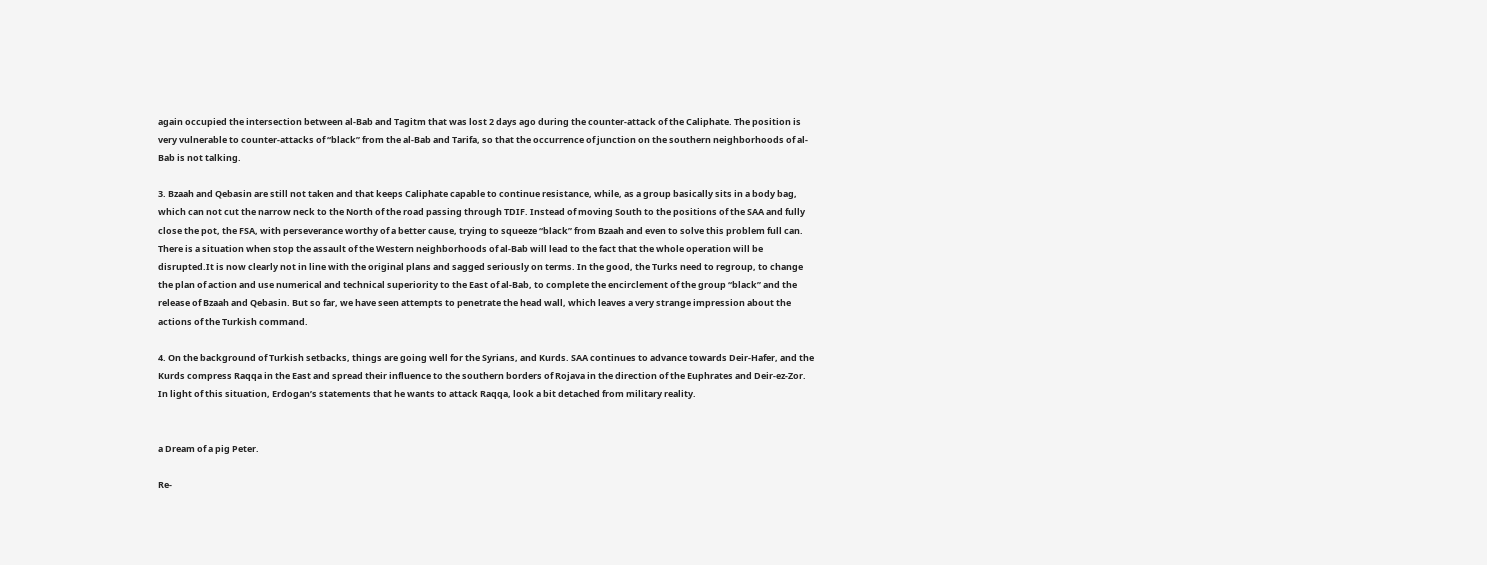again occupied the intersection between al-Bab and Tagitm that was lost 2 days ago during the counter-attack of the Caliphate. The position is very vulnerable to counter-attacks of “black” from the al-Bab and Tarifa, so that the occurrence of junction on the southern neighborhoods of al-Bab is not talking.

3. Bzaah and Qebasin are still not taken and that keeps Caliphate capable to continue resistance, while, as a group basically sits in a body bag, which can not cut the narrow neck to the North of the road passing through TDIF. Instead of moving South to the positions of the SAA and fully close the pot, the FSA, with perseverance worthy of a better cause, trying to squeeze “black” from Bzaah and even to solve this problem full can. There is a situation when stop the assault of the Western neighborhoods of al-Bab will lead to the fact that the whole operation will be disrupted.It is now clearly not in line with the original plans and sagged seriously on terms. In the good, the Turks need to regroup, to change the plan of action and use numerical and technical superiority to the East of al-Bab, to complete the encirclement of the group “black” and the release of Bzaah and Qebasin. But so far, we have seen attempts to penetrate the head wall, which leaves a very strange impression about the actions of the Turkish command.

4. On the background of Turkish setbacks, things are going well for the Syrians, and Kurds. SAA continues to advance towards Deir-Hafer, and the Kurds compress Raqqa in the East and spread their influence to the southern borders of Rojava in the direction of the Euphrates and Deir-ez-Zor. In light of this situation, Erdogan’s statements that he wants to attack Raqqa, look a bit detached from military reality.


a Dream of a pig Peter.

Re-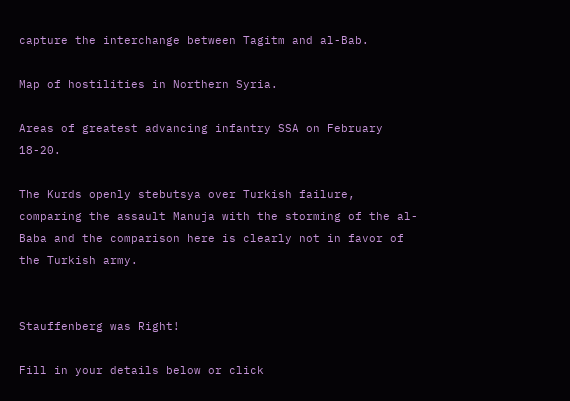capture the interchange between Tagitm and al-Bab.

Map of hostilities in Northern Syria.

Areas of greatest advancing infantry SSA on February 18-20.

The Kurds openly stebutsya over Turkish failure, comparing the assault Manuja with the storming of the al-Baba and the comparison here is clearly not in favor of the Turkish army.


Stauffenberg was Right!

Fill in your details below or click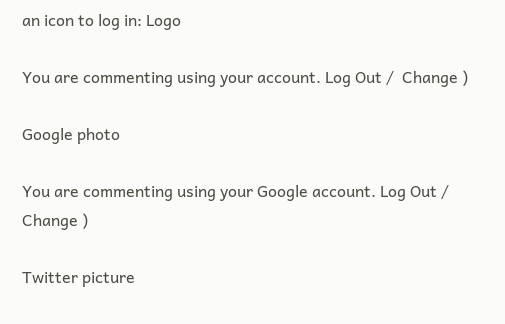an icon to log in: Logo

You are commenting using your account. Log Out /  Change )

Google photo

You are commenting using your Google account. Log Out /  Change )

Twitter picture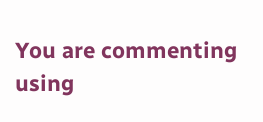You are commenting using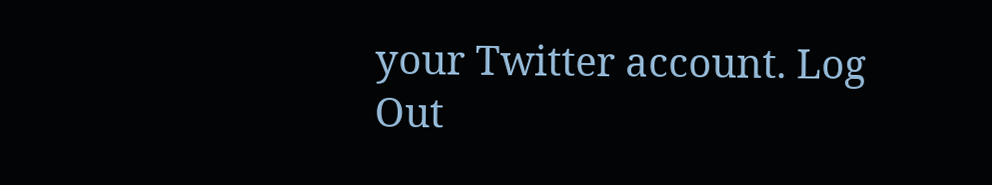your Twitter account. Log Out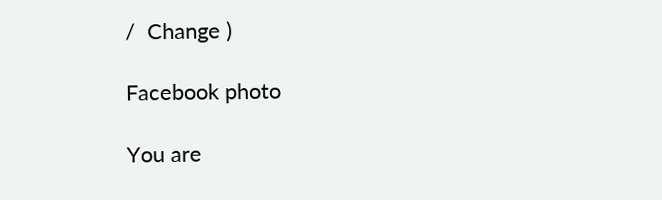/  Change )

Facebook photo

You are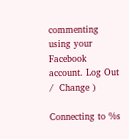commenting using your Facebook account. Log Out /  Change )

Connecting to %s